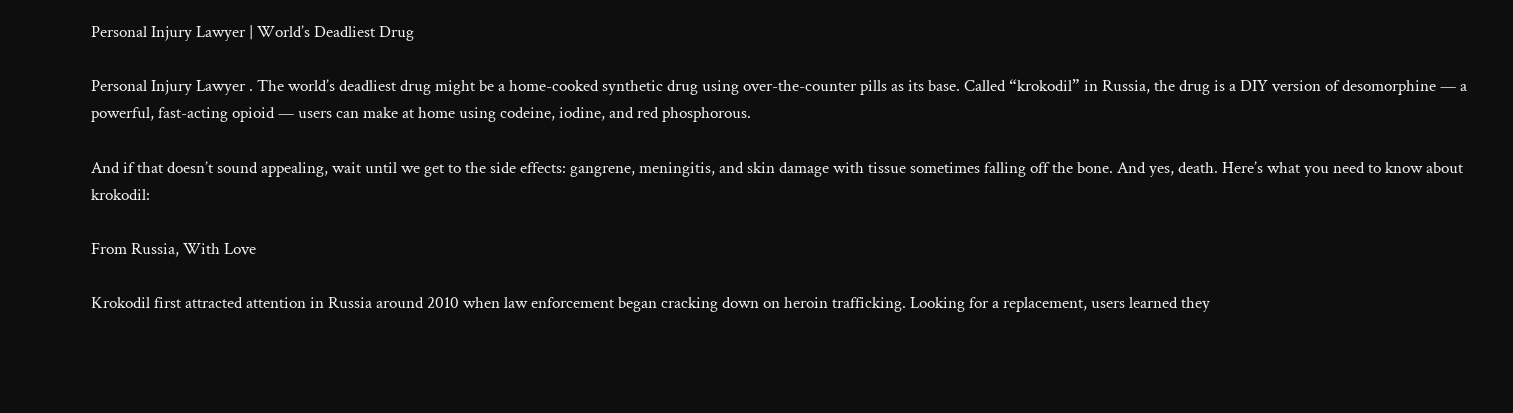Personal Injury Lawyer | World’s Deadliest Drug

Personal Injury Lawyer . The world’s deadliest drug might be a home-cooked synthetic drug using over-the-counter pills as its base. Called “krokodil” in Russia, the drug is a DIY version of desomorphine — a powerful, fast-acting opioid — users can make at home using codeine, iodine, and red phosphorous.

And if that doesn’t sound appealing, wait until we get to the side effects: gangrene, meningitis, and skin damage with tissue sometimes falling off the bone. And yes, death. Here’s what you need to know about krokodil:

From Russia, With Love

Krokodil first attracted attention in Russia around 2010 when law enforcement began cracking down on heroin trafficking. Looking for a replacement, users learned they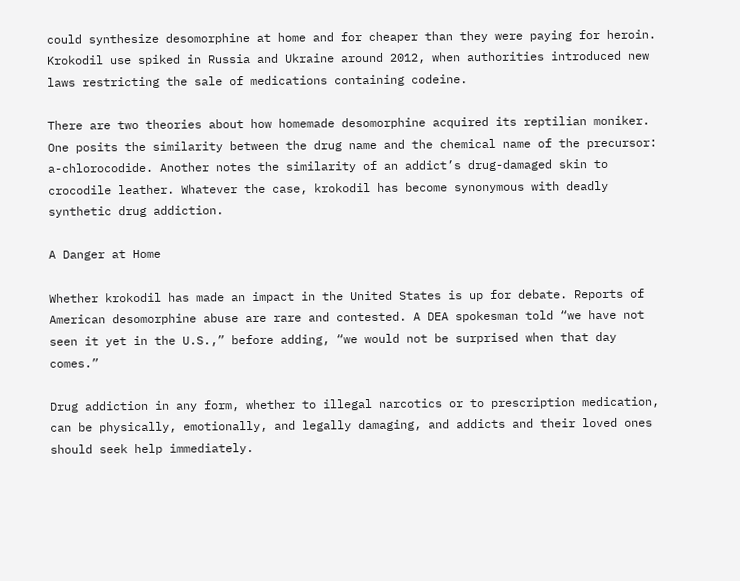could synthesize desomorphine at home and for cheaper than they were paying for heroin. Krokodil use spiked in Russia and Ukraine around 2012, when authorities introduced new laws restricting the sale of medications containing codeine.

There are two theories about how homemade desomorphine acquired its reptilian moniker. One posits the similarity between the drug name and the chemical name of the precursor: a-chlorocodide. Another notes the similarity of an addict’s drug-damaged skin to crocodile leather. Whatever the case, krokodil has become synonymous with deadly synthetic drug addiction.

A Danger at Home

Whether krokodil has made an impact in the United States is up for debate. Reports of American desomorphine abuse are rare and contested. A DEA spokesman told “we have not seen it yet in the U.S.,” before adding, “we would not be surprised when that day comes.”

Drug addiction in any form, whether to illegal narcotics or to prescription medication, can be physically, emotionally, and legally damaging, and addicts and their loved ones should seek help immediately.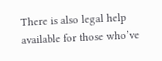There is also legal help available for those who’ve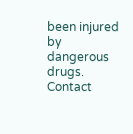been injured by dangerous drugs. Contact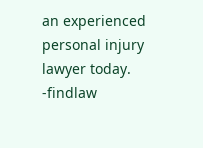an experienced personal injury lawyer today. -findlaw